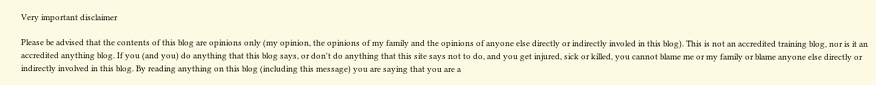Very important disclaimer

Please be advised that the contents of this blog are opinions only (my opinion, the opinions of my family and the opinions of anyone else directly or indirectly involed in this blog). This is not an accredited training blog, nor is it an accredited anything blog. If you (and you) do anything that this blog says, or don't do anything that this site says not to do, and you get injured, sick or killed, you cannot blame me or my family or blame anyone else directly or indirectly involved in this blog. By reading anything on this blog (including this message) you are saying that you are a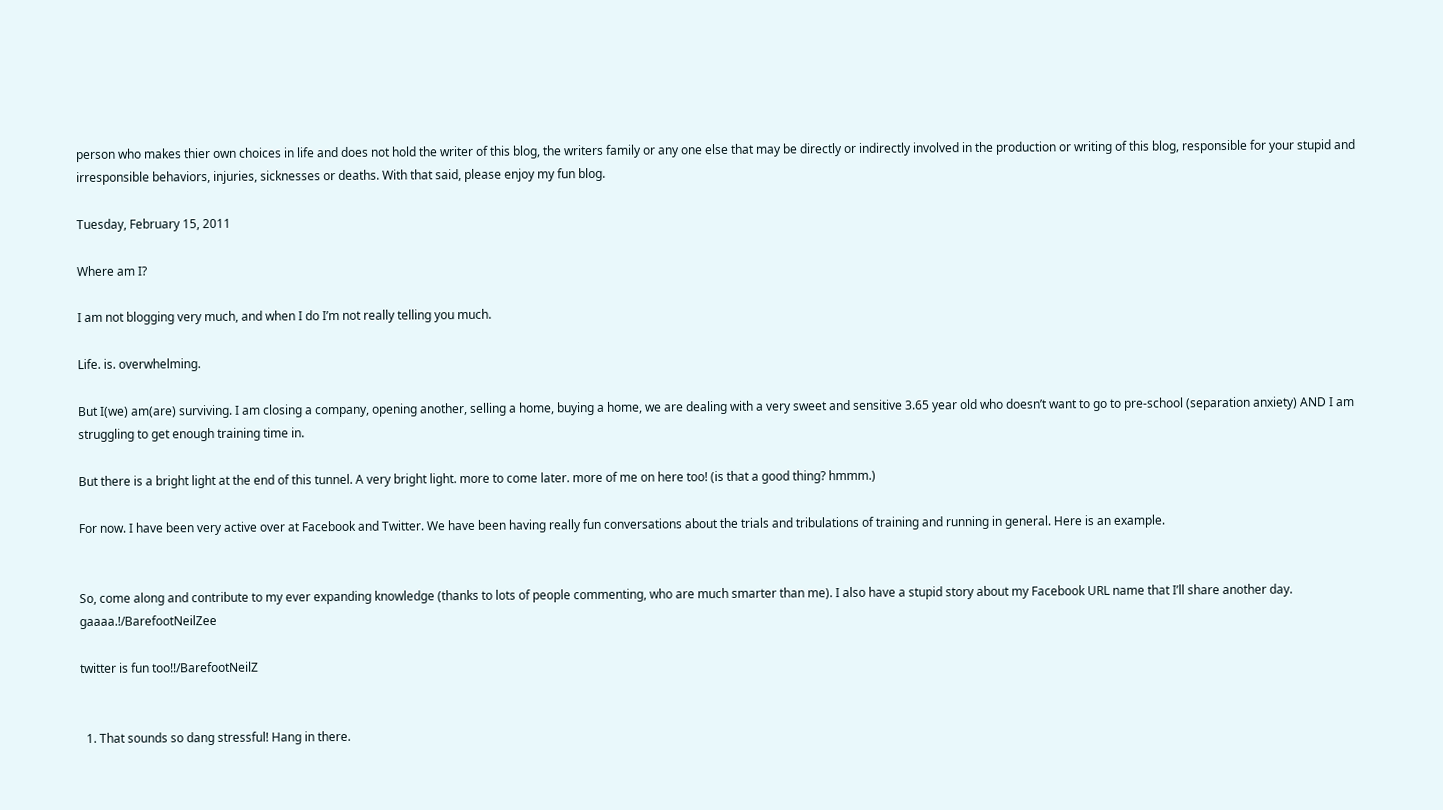person who makes thier own choices in life and does not hold the writer of this blog, the writers family or any one else that may be directly or indirectly involved in the production or writing of this blog, responsible for your stupid and irresponsible behaviors, injuries, sicknesses or deaths. With that said, please enjoy my fun blog.

Tuesday, February 15, 2011

Where am I?

I am not blogging very much, and when I do I’m not really telling you much.

Life. is. overwhelming.

But I(we) am(are) surviving. I am closing a company, opening another, selling a home, buying a home, we are dealing with a very sweet and sensitive 3.65 year old who doesn’t want to go to pre-school (separation anxiety) AND I am struggling to get enough training time in.

But there is a bright light at the end of this tunnel. A very bright light. more to come later. more of me on here too! (is that a good thing? hmmm.)

For now. I have been very active over at Facebook and Twitter. We have been having really fun conversations about the trials and tribulations of training and running in general. Here is an example.


So, come along and contribute to my ever expanding knowledge (thanks to lots of people commenting, who are much smarter than me). I also have a stupid story about my Facebook URL name that I’ll share another day. gaaaa.!/BarefootNeilZee

twitter is fun too!!/BarefootNeilZ


  1. That sounds so dang stressful! Hang in there.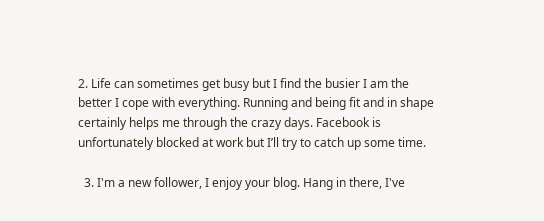2. Life can sometimes get busy but I find the busier I am the better I cope with everything. Running and being fit and in shape certainly helps me through the crazy days. Facebook is unfortunately blocked at work but I’ll try to catch up some time.

  3. I'm a new follower, I enjoy your blog. Hang in there, I've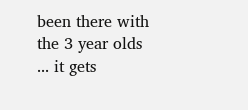been there with the 3 year olds ... it gets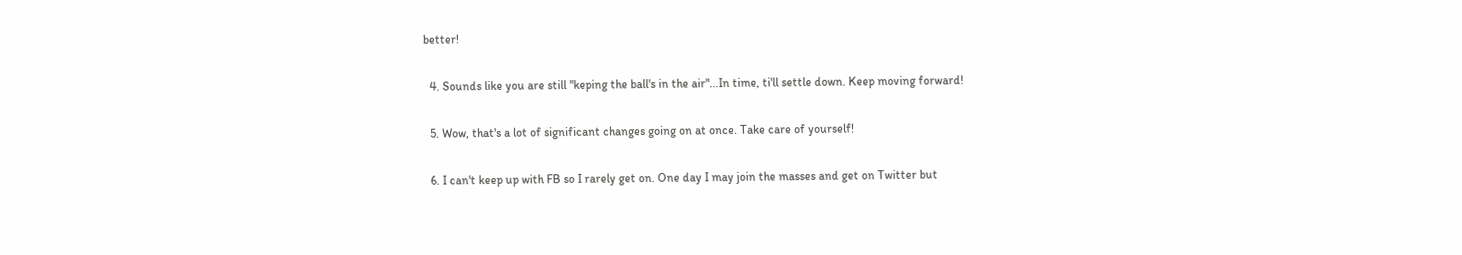better!

  4. Sounds like you are still "keping the ball's in the air"...In time, ti'll settle down. Keep moving forward!

  5. Wow, that's a lot of significant changes going on at once. Take care of yourself!

  6. I can't keep up with FB so I rarely get on. One day I may join the masses and get on Twitter but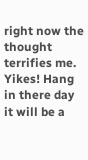right now the thought terrifies me. Yikes! Hang in there day it will be a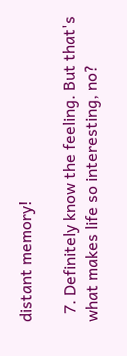distant memory!

  7. Definitely know the feeling. But that's what makes life so interesting, no?